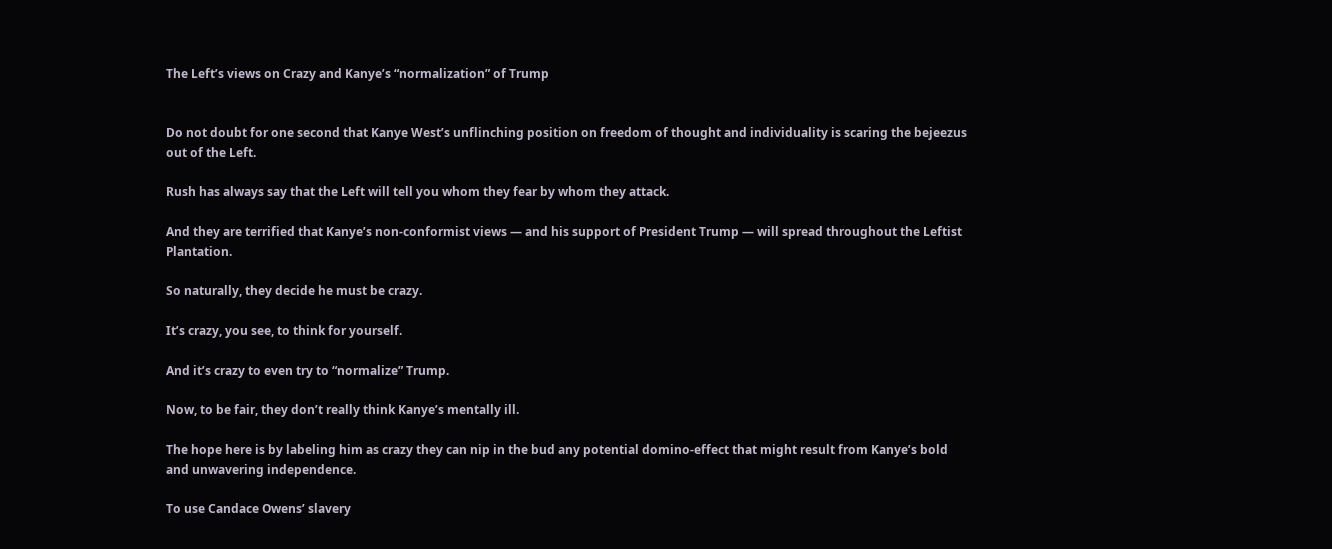The Left’s views on Crazy and Kanye’s “normalization” of Trump


Do not doubt for one second that Kanye West’s unflinching position on freedom of thought and individuality is scaring the bejeezus out of the Left.

Rush has always say that the Left will tell you whom they fear by whom they attack.

And they are terrified that Kanye’s non-conformist views — and his support of President Trump — will spread throughout the Leftist Plantation.

So naturally, they decide he must be crazy.

It’s crazy, you see, to think for yourself.

And it’s crazy to even try to “normalize” Trump.

Now, to be fair, they don’t really think Kanye’s mentally ill.

The hope here is by labeling him as crazy they can nip in the bud any potential domino-effect that might result from Kanye’s bold and unwavering independence.

To use Candace Owens’ slavery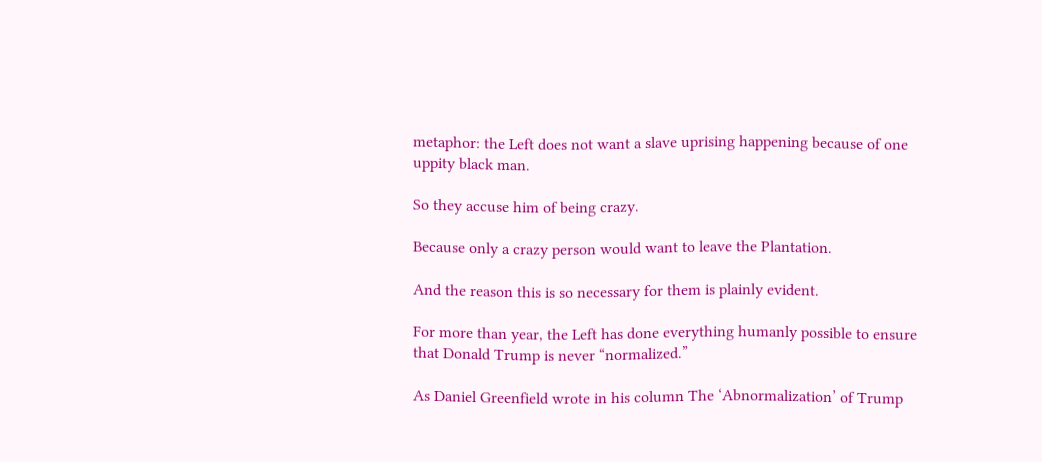metaphor: the Left does not want a slave uprising happening because of one uppity black man.

So they accuse him of being crazy.

Because only a crazy person would want to leave the Plantation.

And the reason this is so necessary for them is plainly evident.

For more than year, the Left has done everything humanly possible to ensure that Donald Trump is never “normalized.”

As Daniel Greenfield wrote in his column The ‘Abnormalization’ of Trump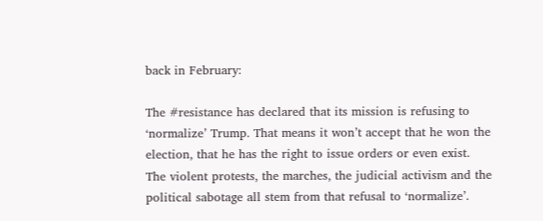back in February:

The #resistance has declared that its mission is refusing to ‘normalize’ Trump. That means it won’t accept that he won the election, that he has the right to issue orders or even exist. The violent protests, the marches, the judicial activism and the political sabotage all stem from that refusal to ‘normalize’.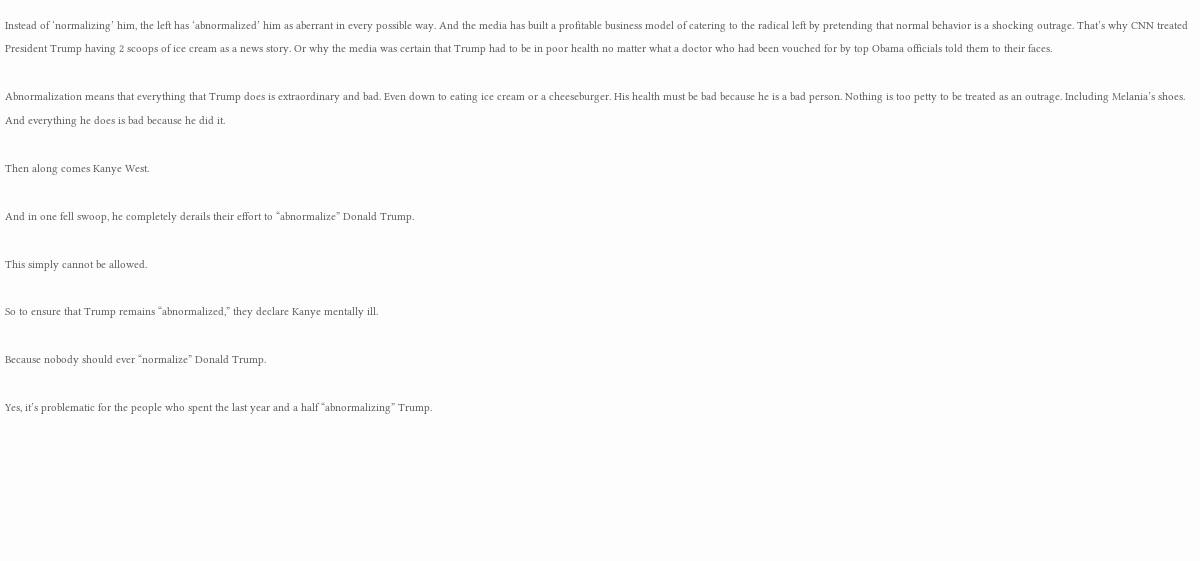Instead of ‘normalizing’ him, the left has ‘abnormalized’ him as aberrant in every possible way. And the media has built a profitable business model of catering to the radical left by pretending that normal behavior is a shocking outrage. That’s why CNN treated President Trump having 2 scoops of ice cream as a news story. Or why the media was certain that Trump had to be in poor health no matter what a doctor who had been vouched for by top Obama officials told them to their faces.

Abnormalization means that everything that Trump does is extraordinary and bad. Even down to eating ice cream or a cheeseburger. His health must be bad because he is a bad person. Nothing is too petty to be treated as an outrage. Including Melania’s shoes. And everything he does is bad because he did it.

Then along comes Kanye West.

And in one fell swoop, he completely derails their effort to “abnormalize” Donald Trump.

This simply cannot be allowed.

So to ensure that Trump remains “abnormalized,” they declare Kanye mentally ill.

Because nobody should ever “normalize” Donald Trump.

Yes, it’s problematic for the people who spent the last year and a half “abnormalizing” Trump.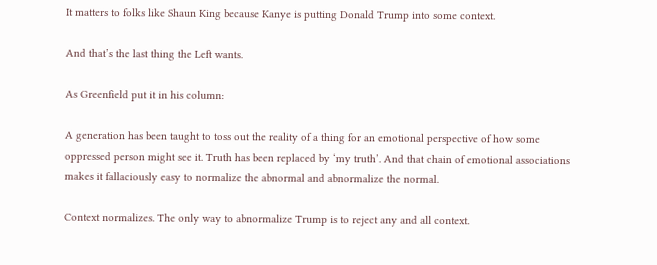It matters to folks like Shaun King because Kanye is putting Donald Trump into some context.

And that’s the last thing the Left wants.

As Greenfield put it in his column:

A generation has been taught to toss out the reality of a thing for an emotional perspective of how some oppressed person might see it. Truth has been replaced by ‘my truth’. And that chain of emotional associations makes it fallaciously easy to normalize the abnormal and abnormalize the normal.

Context normalizes. The only way to abnormalize Trump is to reject any and all context.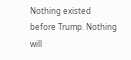Nothing existed before Trump. Nothing will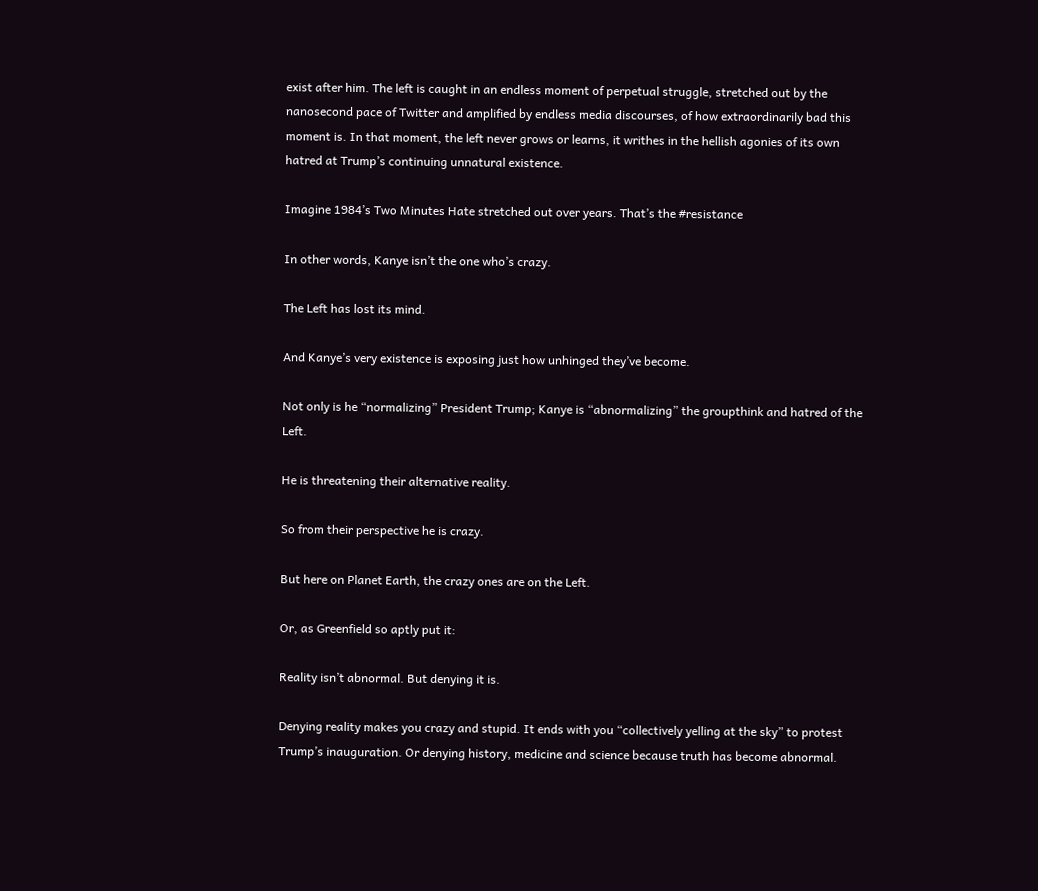exist after him. The left is caught in an endless moment of perpetual struggle, stretched out by the nanosecond pace of Twitter and amplified by endless media discourses, of how extraordinarily bad this moment is. In that moment, the left never grows or learns, it writhes in the hellish agonies of its own hatred at Trump’s continuing unnatural existence.

Imagine 1984’s Two Minutes Hate stretched out over years. That’s the #resistance

In other words, Kanye isn’t the one who’s crazy.

The Left has lost its mind.

And Kanye’s very existence is exposing just how unhinged they’ve become.

Not only is he “normalizing” President Trump; Kanye is “abnormalizing” the groupthink and hatred of the Left.

He is threatening their alternative reality.

So from their perspective he is crazy.

But here on Planet Earth, the crazy ones are on the Left.

Or, as Greenfield so aptly put it:

Reality isn’t abnormal. But denying it is.

Denying reality makes you crazy and stupid. It ends with you “collectively yelling at the sky” to protest Trump’s inauguration. Or denying history, medicine and science because truth has become abnormal.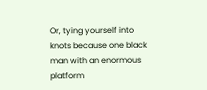Or, tying yourself into knots because one black man with an enormous platform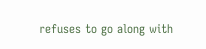refuses to go along with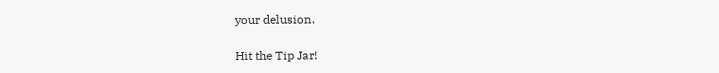your delusion.

Hit the Tip Jar!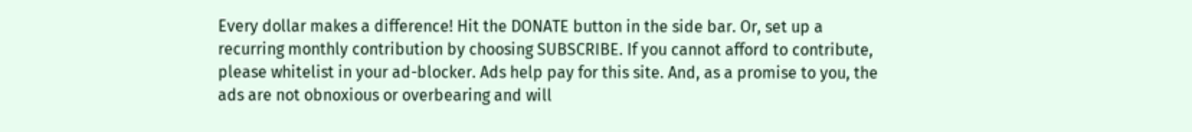Every dollar makes a difference! Hit the DONATE button in the side bar. Or, set up a recurring monthly contribution by choosing SUBSCRIBE. If you cannot afford to contribute, please whitelist in your ad-blocker. Ads help pay for this site. And, as a promise to you, the ads are not obnoxious or overbearing and will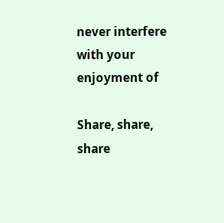never interfere with your enjoyment of

Share, share, share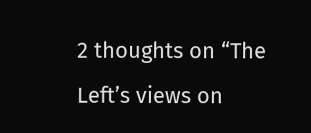2 thoughts on “The Left’s views on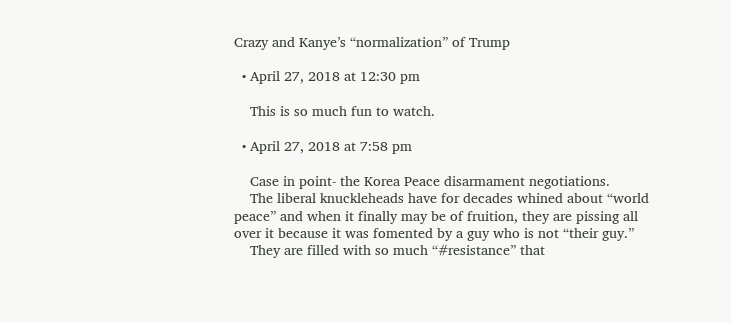Crazy and Kanye’s “normalization” of Trump

  • April 27, 2018 at 12:30 pm

    This is so much fun to watch.

  • April 27, 2018 at 7:58 pm

    Case in point- the Korea Peace disarmament negotiations.
    The liberal knuckleheads have for decades whined about “world peace” and when it finally may be of fruition, they are pissing all over it because it was fomented by a guy who is not “their guy.”
    They are filled with so much “#resistance” that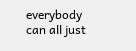everybody can all just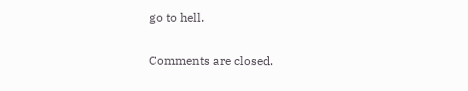go to hell.

Comments are closed.